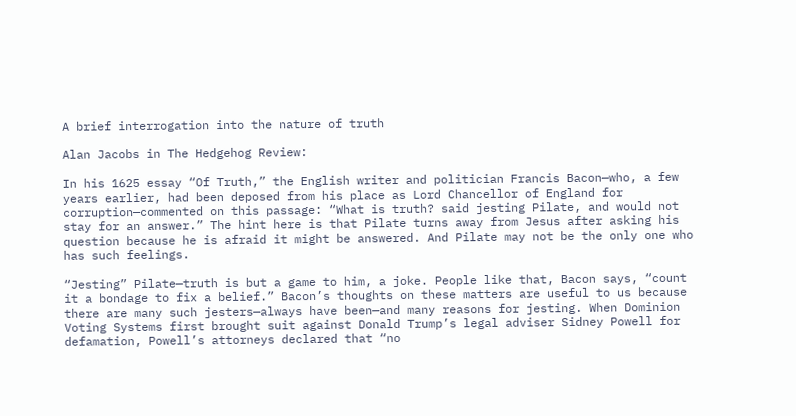A brief interrogation into the nature of truth

Alan Jacobs in The Hedgehog Review:

In his 1625 essay “Of Truth,” the English writer and politician Francis Bacon—who, a few years earlier, had been deposed from his place as Lord Chancellor of England for corruption—commented on this passage: “What is truth? said jesting Pilate, and would not stay for an answer.” The hint here is that Pilate turns away from Jesus after asking his question because he is afraid it might be answered. And Pilate may not be the only one who has such feelings.

“Jesting” Pilate—truth is but a game to him, a joke. People like that, Bacon says, “count it a bondage to fix a belief.” Bacon’s thoughts on these matters are useful to us because there are many such jesters—always have been—and many reasons for jesting. When Dominion Voting Systems first brought suit against Donald Trump’s legal adviser Sidney Powell for defamation, Powell’s attorneys declared that “no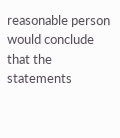reasonable person would conclude that the statements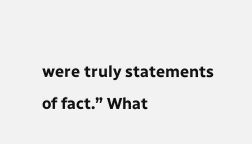were truly statements of fact.” What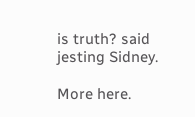is truth? said jesting Sidney.

More here.